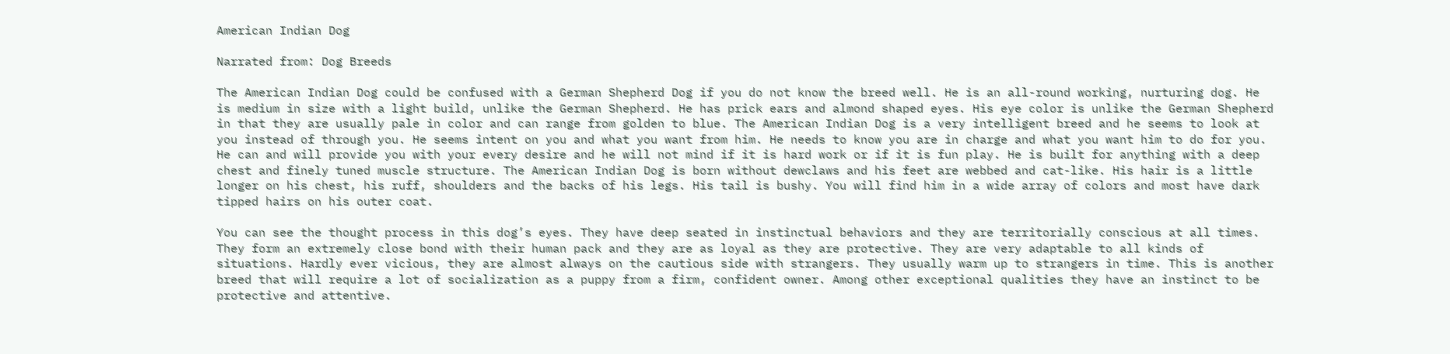American Indian Dog

Narrated from: Dog Breeds

The American Indian Dog could be confused with a German Shepherd Dog if you do not know the breed well. He is an all-round working, nurturing dog. He is medium in size with a light build, unlike the German Shepherd. He has prick ears and almond shaped eyes. His eye color is unlike the German Shepherd in that they are usually pale in color and can range from golden to blue. The American Indian Dog is a very intelligent breed and he seems to look at you instead of through you. He seems intent on you and what you want from him. He needs to know you are in charge and what you want him to do for you. He can and will provide you with your every desire and he will not mind if it is hard work or if it is fun play. He is built for anything with a deep chest and finely tuned muscle structure. The American Indian Dog is born without dewclaws and his feet are webbed and cat-like. His hair is a little longer on his chest, his ruff, shoulders and the backs of his legs. His tail is bushy. You will find him in a wide array of colors and most have dark tipped hairs on his outer coat.

You can see the thought process in this dog’s eyes. They have deep seated in instinctual behaviors and they are territorially conscious at all times. They form an extremely close bond with their human pack and they are as loyal as they are protective. They are very adaptable to all kinds of situations. Hardly ever vicious, they are almost always on the cautious side with strangers. They usually warm up to strangers in time. This is another breed that will require a lot of socialization as a puppy from a firm, confident owner. Among other exceptional qualities they have an instinct to be protective and attentive.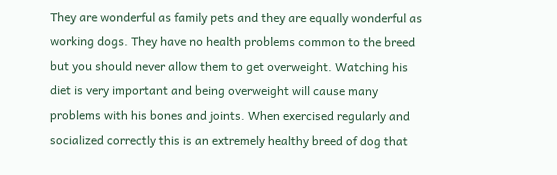They are wonderful as family pets and they are equally wonderful as working dogs. They have no health problems common to the breed but you should never allow them to get overweight. Watching his diet is very important and being overweight will cause many problems with his bones and joints. When exercised regularly and socialized correctly this is an extremely healthy breed of dog that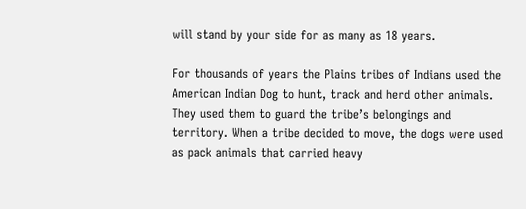will stand by your side for as many as 18 years.

For thousands of years the Plains tribes of Indians used the American Indian Dog to hunt, track and herd other animals. They used them to guard the tribe’s belongings and territory. When a tribe decided to move, the dogs were used as pack animals that carried heavy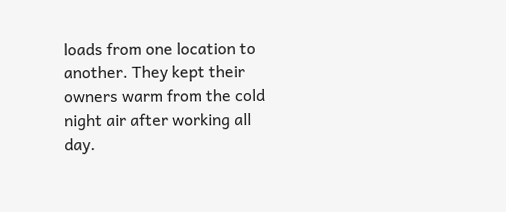loads from one location to another. They kept their owners warm from the cold night air after working all day.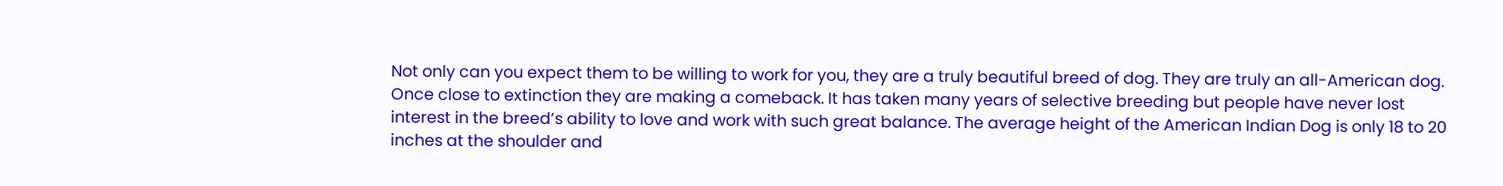Not only can you expect them to be willing to work for you, they are a truly beautiful breed of dog. They are truly an all-American dog. Once close to extinction they are making a comeback. It has taken many years of selective breeding but people have never lost interest in the breed’s ability to love and work with such great balance. The average height of the American Indian Dog is only 18 to 20 inches at the shoulder and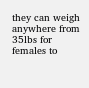they can weigh anywhere from 35lbs for females to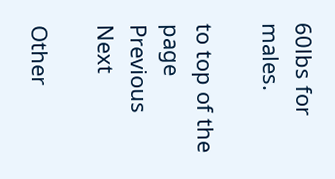60lbs for males.

to top of the page
Previous Next

Other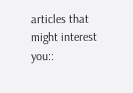articles that might interest you::